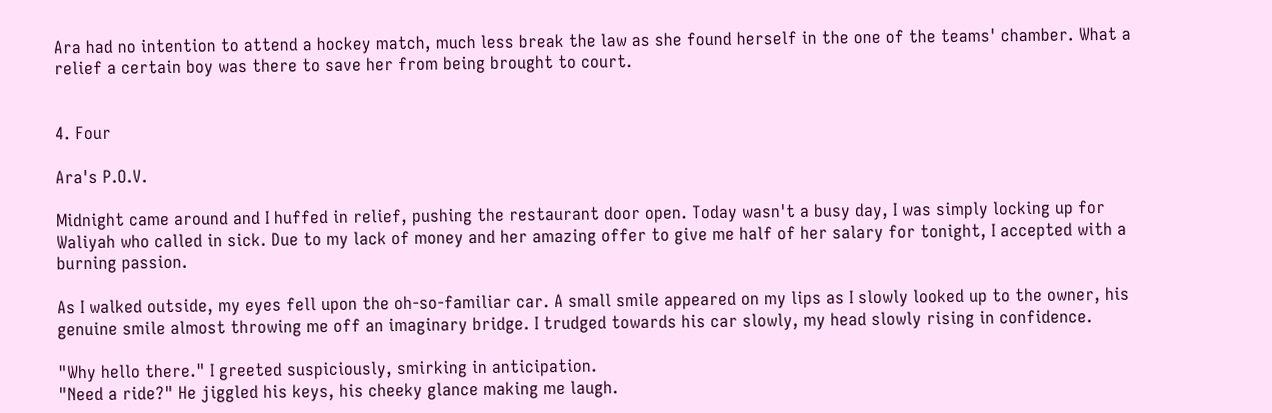Ara had no intention to attend a hockey match, much less break the law as she found herself in the one of the teams' chamber. What a relief a certain boy was there to save her from being brought to court.


4. Four

Ara's P.O.V.

Midnight came around and I huffed in relief, pushing the restaurant door open. Today wasn't a busy day, I was simply locking up for Waliyah who called in sick. Due to my lack of money and her amazing offer to give me half of her salary for tonight, I accepted with a burning passion.

As I walked outside, my eyes fell upon the oh-so-familiar car. A small smile appeared on my lips as I slowly looked up to the owner, his genuine smile almost throwing me off an imaginary bridge. I trudged towards his car slowly, my head slowly rising in confidence.

"Why hello there." I greeted suspiciously, smirking in anticipation.
"Need a ride?" He jiggled his keys, his cheeky glance making me laugh.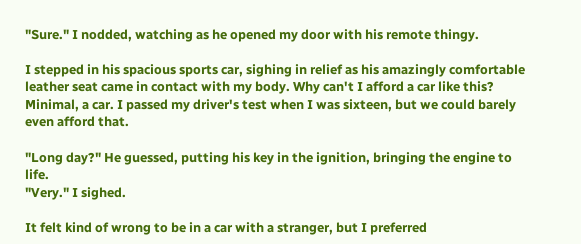"Sure." I nodded, watching as he opened my door with his remote thingy.

I stepped in his spacious sports car, sighing in relief as his amazingly comfortable leather seat came in contact with my body. Why can't I afford a car like this? Minimal, a car. I passed my driver's test when I was sixteen, but we could barely even afford that.

"Long day?" He guessed, putting his key in the ignition, bringing the engine to life.
"Very." I sighed.

It felt kind of wrong to be in a car with a stranger, but I preferred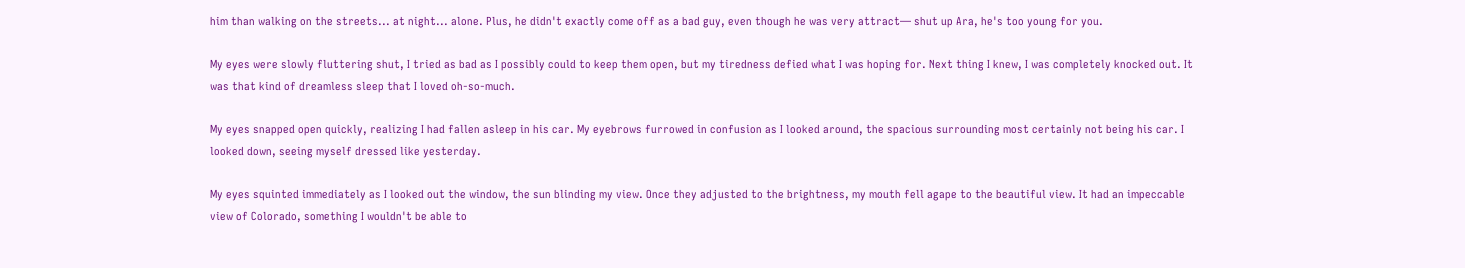him than walking on the streets... at night... alone. Plus, he didn't exactly come off as a bad guy, even though he was very attract— shut up Ara, he's too young for you.

My eyes were slowly fluttering shut, I tried as bad as I possibly could to keep them open, but my tiredness defied what I was hoping for. Next thing I knew, I was completely knocked out. It was that kind of dreamless sleep that I loved oh-so-much.

My eyes snapped open quickly, realizing I had fallen asleep in his car. My eyebrows furrowed in confusion as I looked around, the spacious surrounding most certainly not being his car. I looked down, seeing myself dressed like yesterday.

My eyes squinted immediately as I looked out the window, the sun blinding my view. Once they adjusted to the brightness, my mouth fell agape to the beautiful view. It had an impeccable view of Colorado, something I wouldn't be able to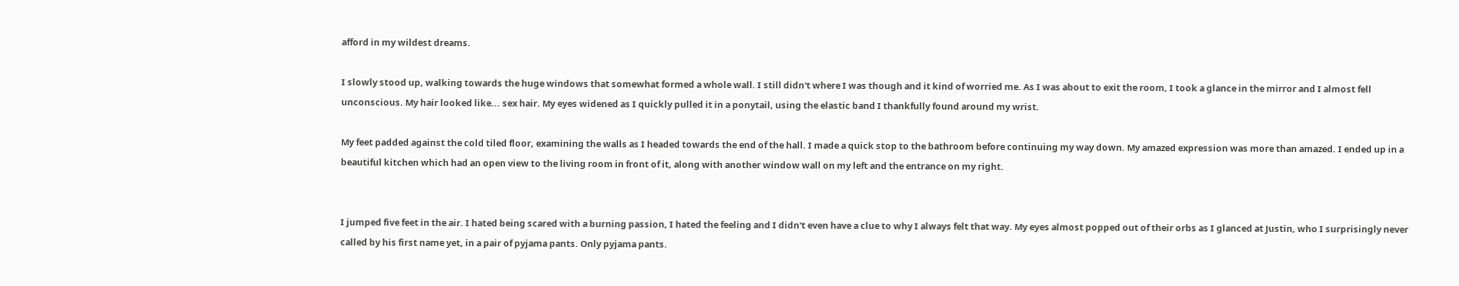afford in my wildest dreams.

I slowly stood up, walking towards the huge windows that somewhat formed a whole wall. I still didn't where I was though and it kind of worried me. As I was about to exit the room, I took a glance in the mirror and I almost fell unconscious. My hair looked like... sex hair. My eyes widened as I quickly pulled it in a ponytail, using the elastic band I thankfully found around my wrist.

My feet padded against the cold tiled floor, examining the walls as I headed towards the end of the hall. I made a quick stop to the bathroom before continuing my way down. My amazed expression was more than amazed. I ended up in a beautiful kitchen which had an open view to the living room in front of it, along with another window wall on my left and the entrance on my right.


I jumped five feet in the air. I hated being scared with a burning passion, I hated the feeling and I didn't even have a clue to why I always felt that way. My eyes almost popped out of their orbs as I glanced at Justin, who I surprisingly never called by his first name yet, in a pair of pyjama pants. Only pyjama pants.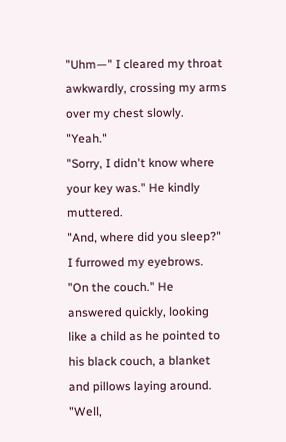"Uhm—" I cleared my throat awkwardly, crossing my arms over my chest slowly. "Yeah."
"Sorry, I didn't know where your key was." He kindly muttered.
"And, where did you sleep?" I furrowed my eyebrows.
"On the couch." He answered quickly, looking like a child as he pointed to his black couch, a blanket and pillows laying around.
"Well,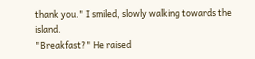thank you." I smiled, slowly walking towards the island.
"Breakfast?" He raised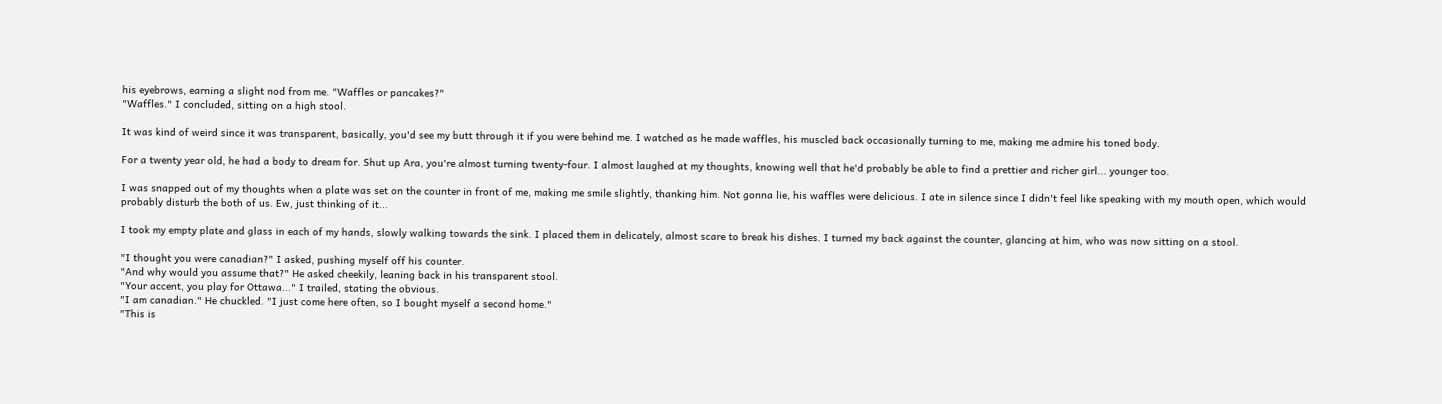his eyebrows, earning a slight nod from me. "Waffles or pancakes?"
"Waffles." I concluded, sitting on a high stool.

It was kind of weird since it was transparent, basically, you'd see my butt through it if you were behind me. I watched as he made waffles, his muscled back occasionally turning to me, making me admire his toned body.

For a twenty year old, he had a body to dream for. Shut up Ara, you're almost turning twenty-four. I almost laughed at my thoughts, knowing well that he'd probably be able to find a prettier and richer girl... younger too.

I was snapped out of my thoughts when a plate was set on the counter in front of me, making me smile slightly, thanking him. Not gonna lie, his waffles were delicious. I ate in silence since I didn't feel like speaking with my mouth open, which would probably disturb the both of us. Ew, just thinking of it...

I took my empty plate and glass in each of my hands, slowly walking towards the sink. I placed them in delicately, almost scare to break his dishes. I turned my back against the counter, glancing at him, who was now sitting on a stool.

"I thought you were canadian?" I asked, pushing myself off his counter.
"And why would you assume that?" He asked cheekily, leaning back in his transparent stool.
"Your accent, you play for Ottawa..." I trailed, stating the obvious.
"I am canadian." He chuckled. "I just come here often, so I bought myself a second home."
"This is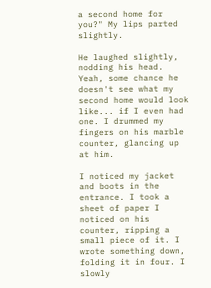a second home for you?" My lips parted slightly.

He laughed slightly, nodding his head. Yeah, some chance he doesn't see what my second home would look like... if I even had one. I drummed my fingers on his marble counter, glancing up at him.

I noticed my jacket and boots in the entrance. I took a sheet of paper I noticed on his counter, ripping a small piece of it. I wrote something down, folding it in four. I slowly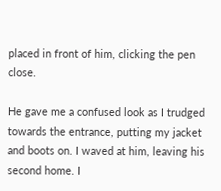placed in front of him, clicking the pen close.

He gave me a confused look as I trudged towards the entrance, putting my jacket and boots on. I waved at him, leaving his second home. I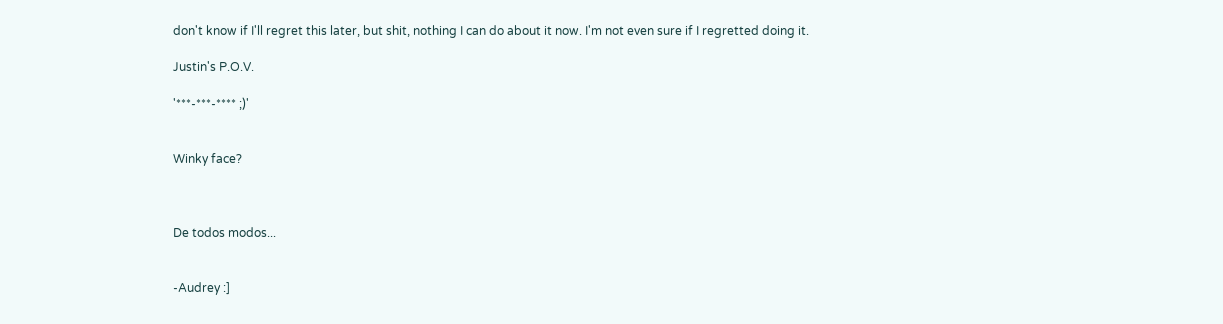don't know if I'll regret this later, but shit, nothing I can do about it now. I'm not even sure if I regretted doing it.

Justin's P.O.V.

'***-***-**** ;)'


Winky face?



De todos modos...


-Audrey :]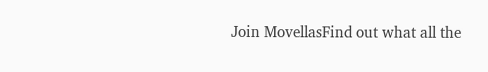Join MovellasFind out what all the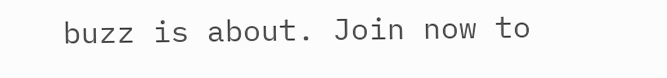buzz is about. Join now to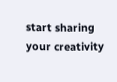start sharing your creativity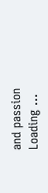and passion
Loading ...